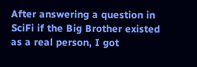After answering a question in SciFi if the Big Brother existed as a real person, I got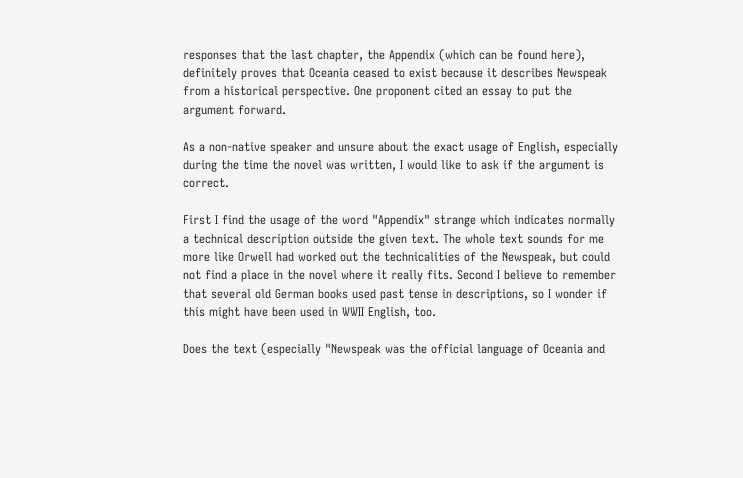responses that the last chapter, the Appendix (which can be found here), definitely proves that Oceania ceased to exist because it describes Newspeak from a historical perspective. One proponent cited an essay to put the argument forward.

As a non-native speaker and unsure about the exact usage of English, especially during the time the novel was written, I would like to ask if the argument is correct.

First I find the usage of the word "Appendix" strange which indicates normally a technical description outside the given text. The whole text sounds for me more like Orwell had worked out the technicalities of the Newspeak, but could not find a place in the novel where it really fits. Second I believe to remember that several old German books used past tense in descriptions, so I wonder if this might have been used in WWII English, too.

Does the text (especially "Newspeak was the official language of Oceania and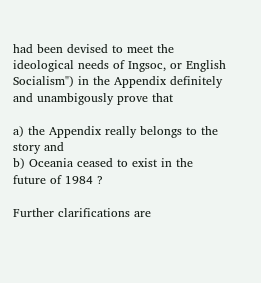had been devised to meet the ideological needs of Ingsoc, or English Socialism") in the Appendix definitely and unambigously prove that

a) the Appendix really belongs to the story and
b) Oceania ceased to exist in the future of 1984 ?

Further clarifications are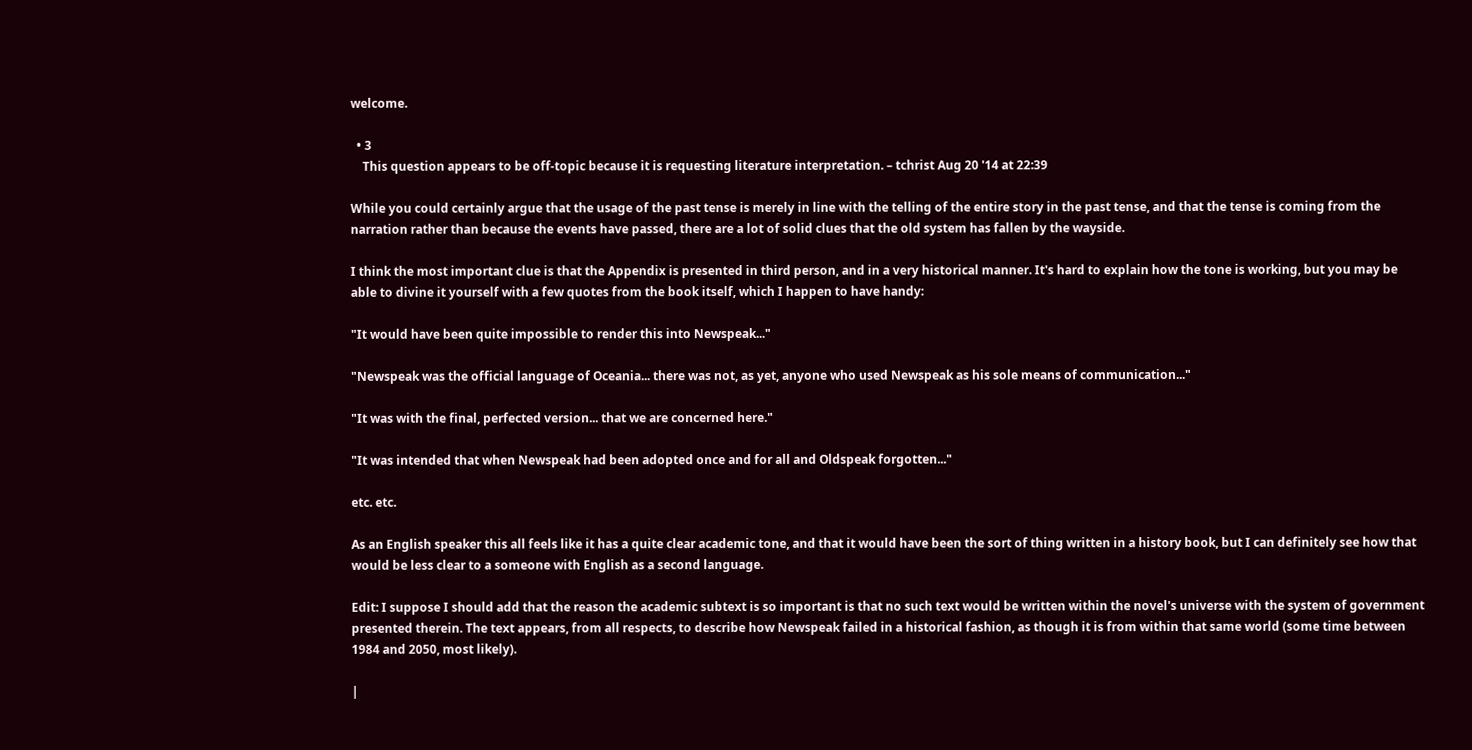welcome.

  • 3
    This question appears to be off-topic because it is requesting literature interpretation. – tchrist Aug 20 '14 at 22:39

While you could certainly argue that the usage of the past tense is merely in line with the telling of the entire story in the past tense, and that the tense is coming from the narration rather than because the events have passed, there are a lot of solid clues that the old system has fallen by the wayside.

I think the most important clue is that the Appendix is presented in third person, and in a very historical manner. It's hard to explain how the tone is working, but you may be able to divine it yourself with a few quotes from the book itself, which I happen to have handy:

"It would have been quite impossible to render this into Newspeak..."

"Newspeak was the official language of Oceania... there was not, as yet, anyone who used Newspeak as his sole means of communication..."

"It was with the final, perfected version... that we are concerned here."

"It was intended that when Newspeak had been adopted once and for all and Oldspeak forgotten..."

etc. etc.

As an English speaker this all feels like it has a quite clear academic tone, and that it would have been the sort of thing written in a history book, but I can definitely see how that would be less clear to a someone with English as a second language.

Edit: I suppose I should add that the reason the academic subtext is so important is that no such text would be written within the novel's universe with the system of government presented therein. The text appears, from all respects, to describe how Newspeak failed in a historical fashion, as though it is from within that same world (some time between 1984 and 2050, most likely).

|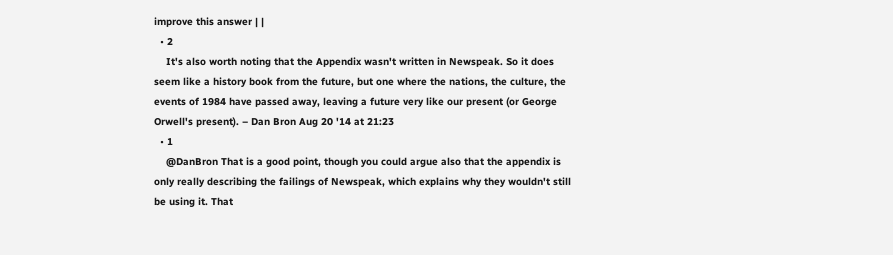improve this answer | |
  • 2
    It's also worth noting that the Appendix wasn't written in Newspeak. So it does seem like a history book from the future, but one where the nations, the culture, the events of 1984 have passed away, leaving a future very like our present (or George Orwell's present). – Dan Bron Aug 20 '14 at 21:23
  • 1
    @DanBron That is a good point, though you could argue also that the appendix is only really describing the failings of Newspeak, which explains why they wouldn't still be using it. That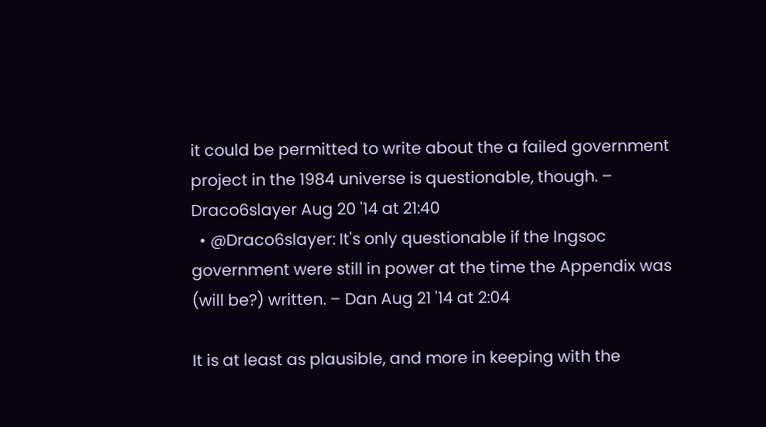it could be permitted to write about the a failed government project in the 1984 universe is questionable, though. – Draco6slayer Aug 20 '14 at 21:40
  • @Draco6slayer: It's only questionable if the Ingsoc government were still in power at the time the Appendix was (will be?) written. – Dan Aug 21 '14 at 2:04

It is at least as plausible, and more in keeping with the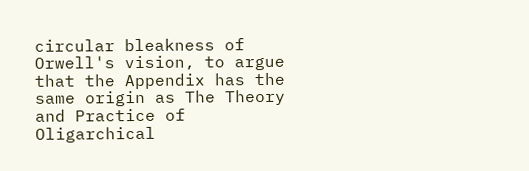circular bleakness of Orwell's vision, to argue that the Appendix has the same origin as The Theory and Practice of Oligarchical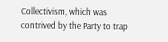Collectivism, which was contrived by the Party to trap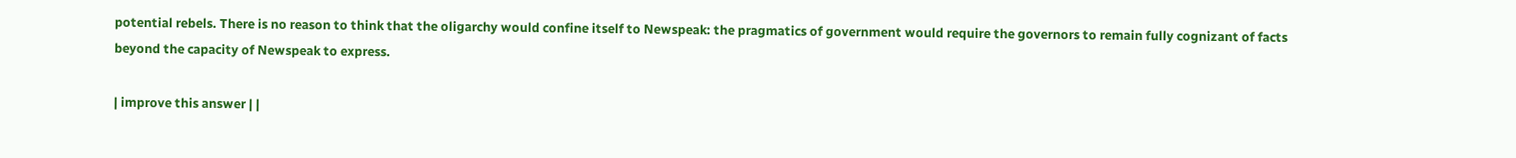potential rebels. There is no reason to think that the oligarchy would confine itself to Newspeak: the pragmatics of government would require the governors to remain fully cognizant of facts beyond the capacity of Newspeak to express.

| improve this answer | |